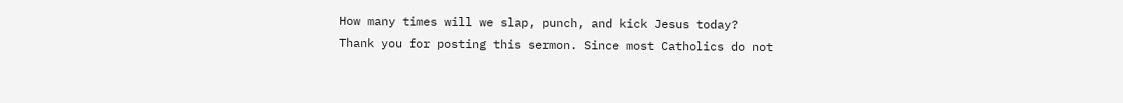How many times will we slap, punch, and kick Jesus today?
Thank you for posting this sermon. Since most Catholics do not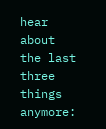hear about the last three things anymore: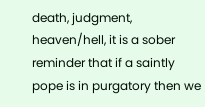death, judgment, heaven/hell, it is a sober reminder that if a saintly pope is in purgatory then we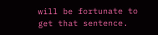will be fortunate to get that sentence.